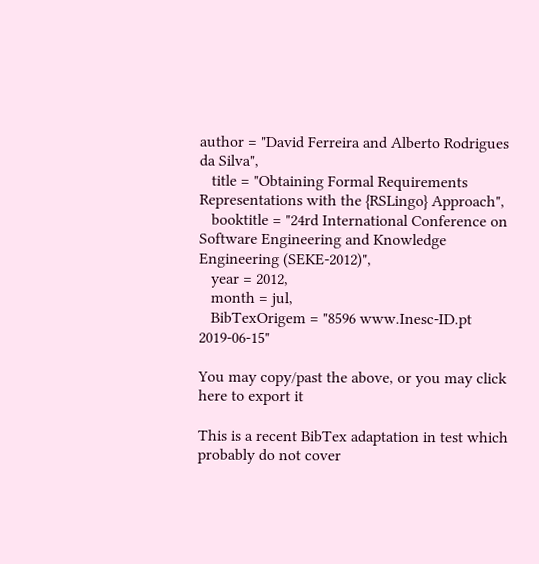author = "David Ferreira and Alberto Rodrigues da Silva",
   title = "Obtaining Formal Requirements Representations with the {RSLingo} Approach",
   booktitle = "24rd International Conference on Software Engineering and Knowledge Engineering (SEKE-2012)",
   year = 2012,
   month = jul,
   BibTexOrigem = "8596 www.Inesc-ID.pt 2019-06-15"

You may copy/past the above, or you may click here to export it

This is a recent BibTex adaptation in test which probably do not cover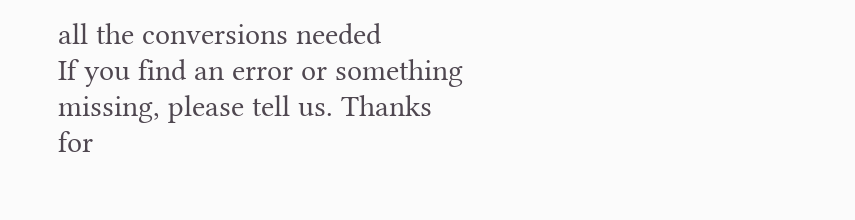all the conversions needed
If you find an error or something missing, please tell us. Thanks for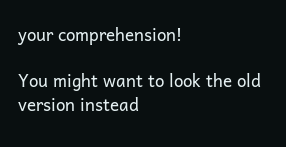your comprehension!

You might want to look the old version instead